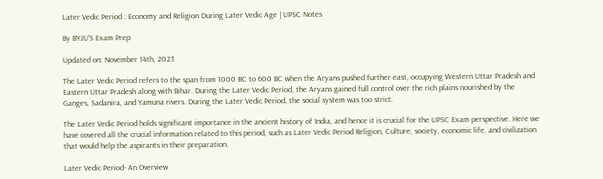Later Vedic Period : Economy and Religion During Later Vedic Age | UPSC Notes

By BYJU'S Exam Prep

Updated on: November 14th, 2023

The Later Vedic Period refers to the span from 1000 BC to 600 BC when the Aryans pushed further east, occupying Western Uttar Pradesh and Eastern Uttar Pradesh along with Bihar. During the Later Vedic Period, the Aryans gained full control over the rich plains nourished by the Ganges, Sadanira, and Yamuna rivers. During the Later Vedic Period, the social system was too strict.

The Later Vedic Period holds significant importance in the ancient history of India, and hence it is crucial for the UPSC Exam perspective. Here we have covered all the crucial information related to this period, such as Later Vedic Period Religion, Culture, society, economic life, and civilization that would help the aspirants in their preparation.

Later Vedic Period- An Overview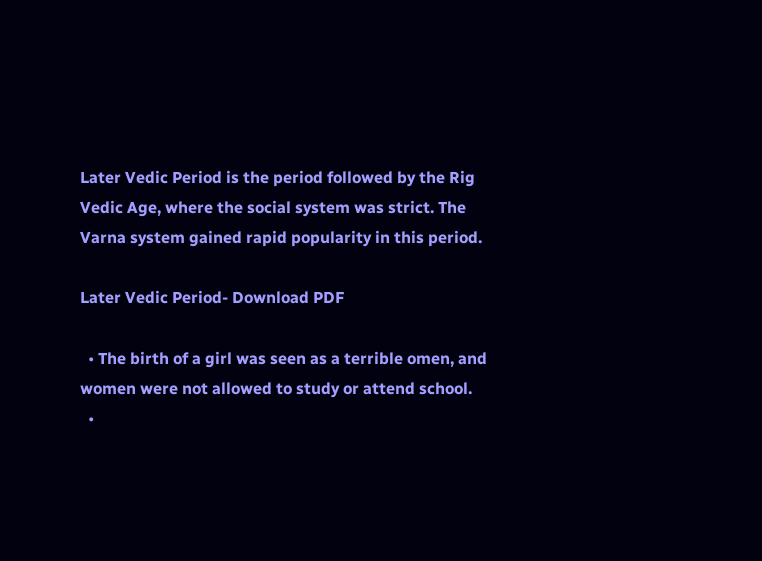Later Vedic Period is the period followed by the Rig Vedic Age, where the social system was strict. The Varna system gained rapid popularity in this period.

Later Vedic Period- Download PDF

  • The birth of a girl was seen as a terrible omen, and women were not allowed to study or attend school.
  •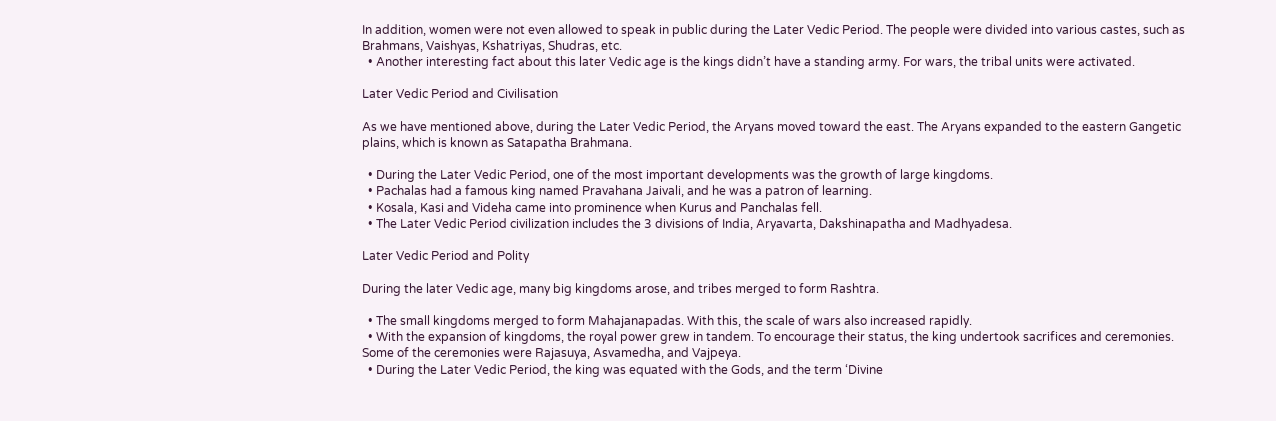In addition, women were not even allowed to speak in public during the Later Vedic Period. The people were divided into various castes, such as Brahmans, Vaishyas, Kshatriyas, Shudras, etc.
  • Another interesting fact about this later Vedic age is the kings didn’t have a standing army. For wars, the tribal units were activated.

Later Vedic Period and Civilisation

As we have mentioned above, during the Later Vedic Period, the Aryans moved toward the east. The Aryans expanded to the eastern Gangetic plains, which is known as Satapatha Brahmana.

  • During the Later Vedic Period, one of the most important developments was the growth of large kingdoms.
  • Pachalas had a famous king named Pravahana Jaivali, and he was a patron of learning.
  • Kosala, Kasi and Videha came into prominence when Kurus and Panchalas fell.
  • The Later Vedic Period civilization includes the 3 divisions of India, Aryavarta, Dakshinapatha and Madhyadesa.

Later Vedic Period and Polity

During the later Vedic age, many big kingdoms arose, and tribes merged to form Rashtra.

  • The small kingdoms merged to form Mahajanapadas. With this, the scale of wars also increased rapidly.
  • With the expansion of kingdoms, the royal power grew in tandem. To encourage their status, the king undertook sacrifices and ceremonies. Some of the ceremonies were Rajasuya, Asvamedha, and Vajpeya.
  • During the Later Vedic Period, the king was equated with the Gods, and the term ‘Divine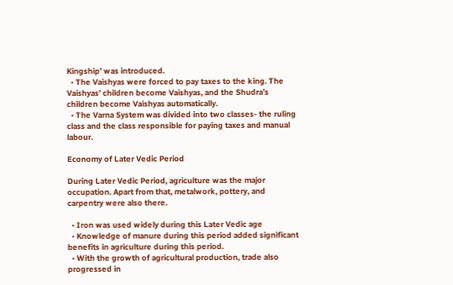Kingship’ was introduced.
  • The Vaishyas were forced to pay taxes to the king. The Vaishyas’ children become Vaishyas, and the Shudra’s children become Vaishyas automatically.
  • The Varna System was divided into two classes- the ruling class and the class responsible for paying taxes and manual labour.

Economy of Later Vedic Period

During Later Vedic Period, agriculture was the major occupation. Apart from that, metalwork, pottery, and carpentry were also there.

  • Iron was used widely during this Later Vedic age
  • Knowledge of manure during this period added significant benefits in agriculture during this period.
  • With the growth of agricultural production, trade also progressed in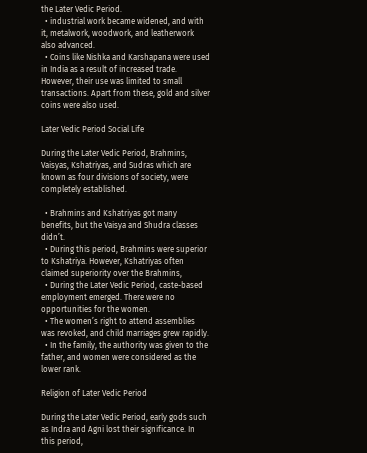the Later Vedic Period.
  • industrial work became widened, and with it, metalwork, woodwork, and leatherwork also advanced.
  • Coins like Nishka and Karshapana were used in India as a result of increased trade. However, their use was limited to small transactions. Apart from these, gold and silver coins were also used.

Later Vedic Period Social Life

During the Later Vedic Period, Brahmins, Vaisyas, Kshatriyas, and Sudras which are known as four divisions of society, were completely established.

  • Brahmins and Kshatriyas got many benefits, but the Vaisya and Shudra classes didn’t.
  • During this period, Brahmins were superior to Kshatriya. However, Kshatriyas often claimed superiority over the Brahmins,
  • During the Later Vedic Period, caste-based employment emerged. There were no opportunities for the women.
  • The women’s right to attend assemblies was revoked, and child marriages grew rapidly.
  • In the family, the authority was given to the father, and women were considered as the lower rank.

Religion of Later Vedic Period

During the Later Vedic Period, early gods such as Indra and Agni lost their significance. In this period,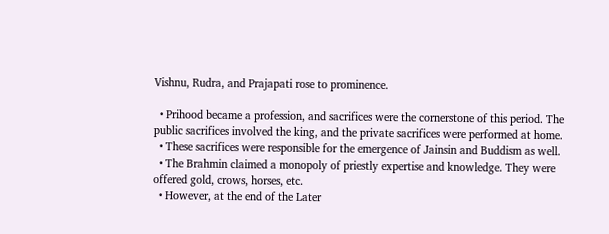Vishnu, Rudra, and Prajapati rose to prominence.

  • Prihood became a profession, and sacrifices were the cornerstone of this period. The public sacrifices involved the king, and the private sacrifices were performed at home.
  • These sacrifices were responsible for the emergence of Jainsin and Buddism as well.
  • The Brahmin claimed a monopoly of priestly expertise and knowledge. They were offered gold, crows, horses, etc.
  • However, at the end of the Later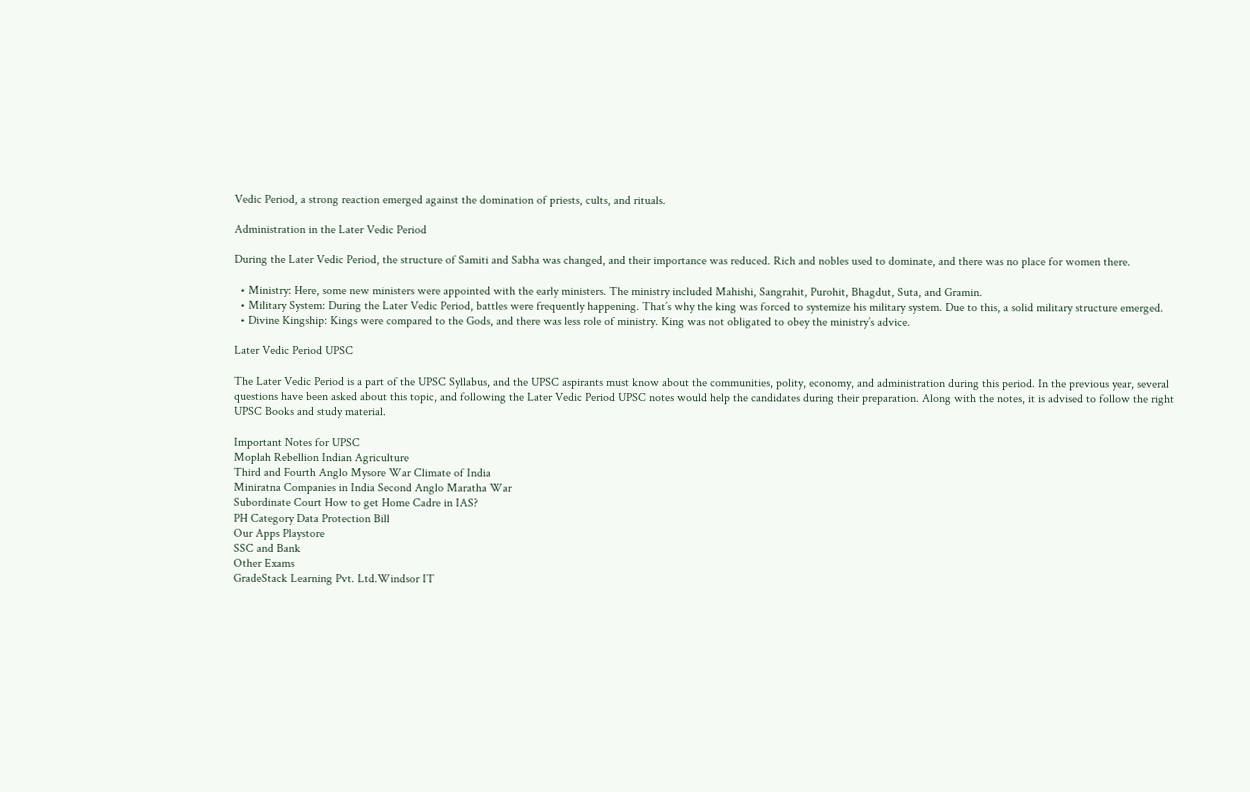Vedic Period, a strong reaction emerged against the domination of priests, cults, and rituals.

Administration in the Later Vedic Period

During the Later Vedic Period, the structure of Samiti and Sabha was changed, and their importance was reduced. Rich and nobles used to dominate, and there was no place for women there.

  • Ministry: Here, some new ministers were appointed with the early ministers. The ministry included Mahishi, Sangrahit, Purohit, Bhagdut, Suta, and Gramin.
  • Military System: During the Later Vedic Period, battles were frequently happening. That’s why the king was forced to systemize his military system. Due to this, a solid military structure emerged.
  • Divine Kingship: Kings were compared to the Gods, and there was less role of ministry. King was not obligated to obey the ministry’s advice.

Later Vedic Period UPSC

The Later Vedic Period is a part of the UPSC Syllabus, and the UPSC aspirants must know about the communities, polity, economy, and administration during this period. In the previous year, several questions have been asked about this topic, and following the Later Vedic Period UPSC notes would help the candidates during their preparation. Along with the notes, it is advised to follow the right UPSC Books and study material.

Important Notes for UPSC
Moplah Rebellion Indian Agriculture
Third and Fourth Anglo Mysore War Climate of India
Miniratna Companies in India Second Anglo Maratha War
Subordinate Court How to get Home Cadre in IAS?
PH Category Data Protection Bill
Our Apps Playstore
SSC and Bank
Other Exams
GradeStack Learning Pvt. Ltd.Windsor IT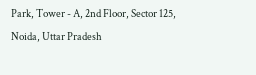Park, Tower - A, 2nd Floor, Sector 125, Noida, Uttar Pradesh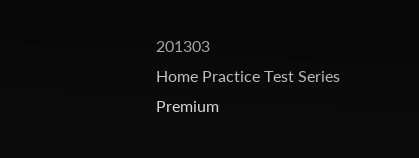201303
Home Practice Test Series Premium